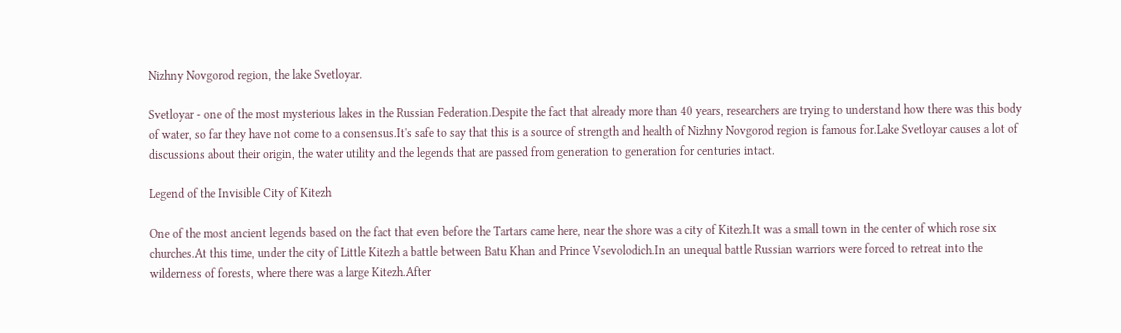Nizhny Novgorod region, the lake Svetloyar.

Svetloyar - one of the most mysterious lakes in the Russian Federation.Despite the fact that already more than 40 years, researchers are trying to understand how there was this body of water, so far they have not come to a consensus.It's safe to say that this is a source of strength and health of Nizhny Novgorod region is famous for.Lake Svetloyar causes a lot of discussions about their origin, the water utility and the legends that are passed from generation to generation for centuries intact.

Legend of the Invisible City of Kitezh

One of the most ancient legends based on the fact that even before the Tartars came here, near the shore was a city of Kitezh.It was a small town in the center of which rose six churches.At this time, under the city of Little Kitezh a battle between Batu Khan and Prince Vsevolodich.In an unequal battle Russian warriors were forced to retreat into the wilderness of forests, where there was a large Kitezh.After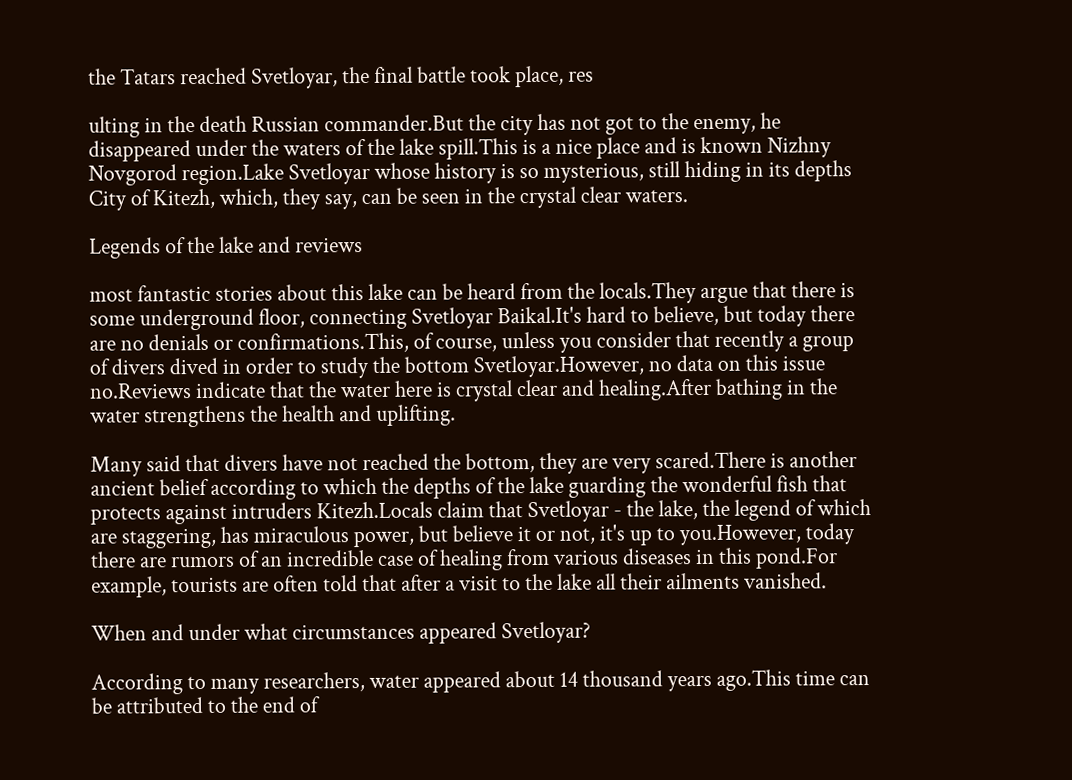the Tatars reached Svetloyar, the final battle took place, res

ulting in the death Russian commander.But the city has not got to the enemy, he disappeared under the waters of the lake spill.This is a nice place and is known Nizhny Novgorod region.Lake Svetloyar whose history is so mysterious, still hiding in its depths City of Kitezh, which, they say, can be seen in the crystal clear waters.

Legends of the lake and reviews

most fantastic stories about this lake can be heard from the locals.They argue that there is some underground floor, connecting Svetloyar Baikal.It's hard to believe, but today there are no denials or confirmations.This, of course, unless you consider that recently a group of divers dived in order to study the bottom Svetloyar.However, no data on this issue no.Reviews indicate that the water here is crystal clear and healing.After bathing in the water strengthens the health and uplifting.

Many said that divers have not reached the bottom, they are very scared.There is another ancient belief according to which the depths of the lake guarding the wonderful fish that protects against intruders Kitezh.Locals claim that Svetloyar - the lake, the legend of which are staggering, has miraculous power, but believe it or not, it's up to you.However, today there are rumors of an incredible case of healing from various diseases in this pond.For example, tourists are often told that after a visit to the lake all their ailments vanished.

When and under what circumstances appeared Svetloyar?

According to many researchers, water appeared about 14 thousand years ago.This time can be attributed to the end of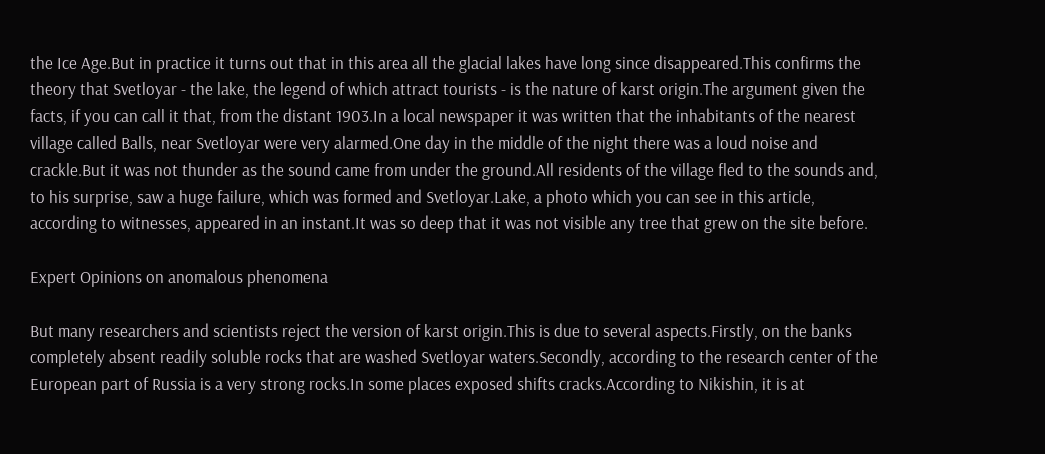the Ice Age.But in practice it turns out that in this area all the glacial lakes have long since disappeared.This confirms the theory that Svetloyar - the lake, the legend of which attract tourists - is the nature of karst origin.The argument given the facts, if you can call it that, from the distant 1903.In a local newspaper it was written that the inhabitants of the nearest village called Balls, near Svetloyar were very alarmed.One day in the middle of the night there was a loud noise and crackle.But it was not thunder as the sound came from under the ground.All residents of the village fled to the sounds and, to his surprise, saw a huge failure, which was formed and Svetloyar.Lake, a photo which you can see in this article, according to witnesses, appeared in an instant.It was so deep that it was not visible any tree that grew on the site before.

Expert Opinions on anomalous phenomena

But many researchers and scientists reject the version of karst origin.This is due to several aspects.Firstly, on the banks completely absent readily soluble rocks that are washed Svetloyar waters.Secondly, according to the research center of the European part of Russia is a very strong rocks.In some places exposed shifts cracks.According to Nikishin, it is at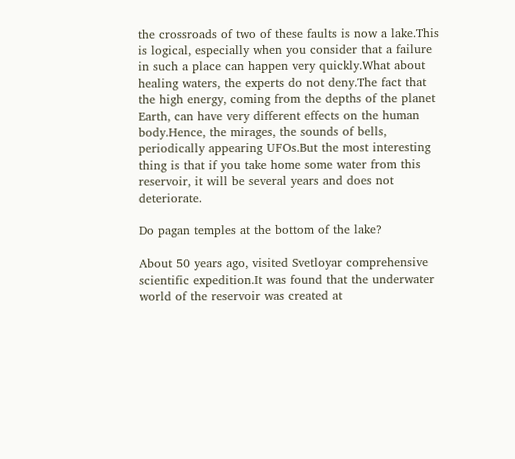the crossroads of two of these faults is now a lake.This is logical, especially when you consider that a failure in such a place can happen very quickly.What about healing waters, the experts do not deny.The fact that the high energy, coming from the depths of the planet Earth, can have very different effects on the human body.Hence, the mirages, the sounds of bells, periodically appearing UFOs.But the most interesting thing is that if you take home some water from this reservoir, it will be several years and does not deteriorate.

Do pagan temples at the bottom of the lake?

About 50 years ago, visited Svetloyar comprehensive scientific expedition.It was found that the underwater world of the reservoir was created at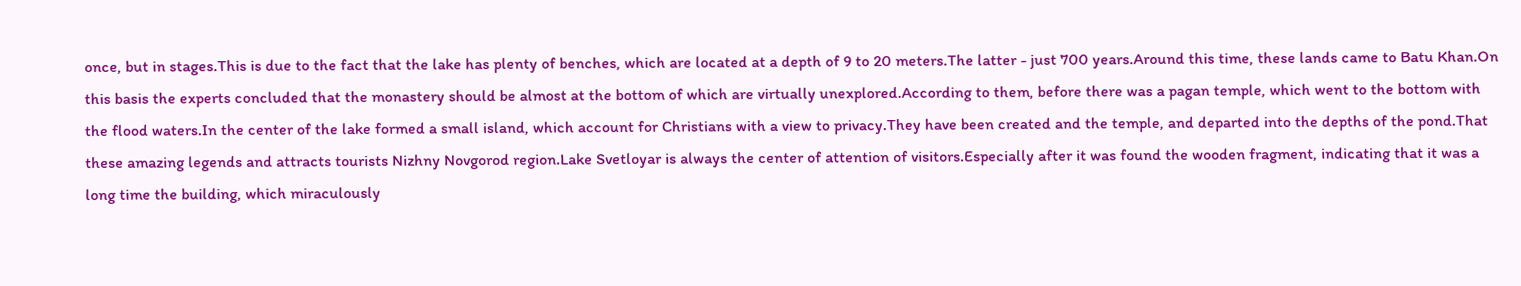once, but in stages.This is due to the fact that the lake has plenty of benches, which are located at a depth of 9 to 20 meters.The latter - just 700 years.Around this time, these lands came to Batu Khan.On this basis the experts concluded that the monastery should be almost at the bottom of which are virtually unexplored.According to them, before there was a pagan temple, which went to the bottom with the flood waters.In the center of the lake formed a small island, which account for Christians with a view to privacy.They have been created and the temple, and departed into the depths of the pond.That these amazing legends and attracts tourists Nizhny Novgorod region.Lake Svetloyar is always the center of attention of visitors.Especially after it was found the wooden fragment, indicating that it was a long time the building, which miraculously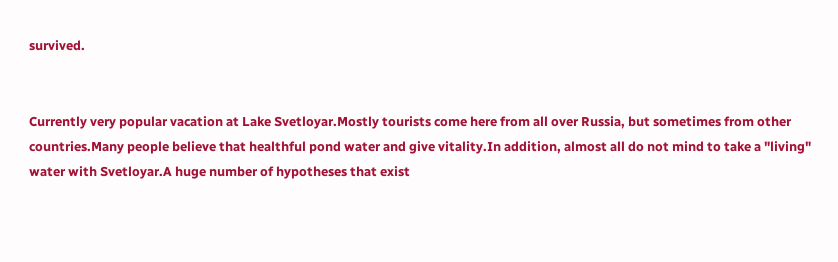survived.


Currently very popular vacation at Lake Svetloyar.Mostly tourists come here from all over Russia, but sometimes from other countries.Many people believe that healthful pond water and give vitality.In addition, almost all do not mind to take a "living" water with Svetloyar.A huge number of hypotheses that exist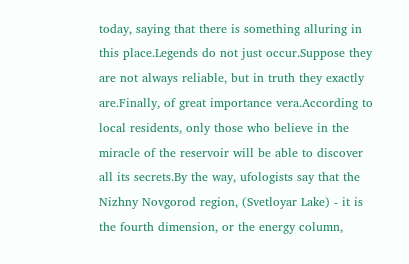today, saying that there is something alluring in this place.Legends do not just occur.Suppose they are not always reliable, but in truth they exactly are.Finally, of great importance vera.According to local residents, only those who believe in the miracle of the reservoir will be able to discover all its secrets.By the way, ufologists say that the Nizhny Novgorod region, (Svetloyar Lake) - it is the fourth dimension, or the energy column,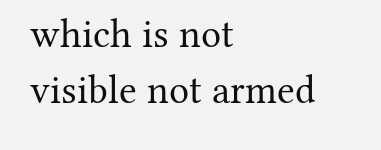which is not visible not armed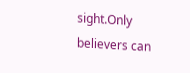sight.Only believers can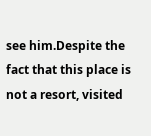see him.Despite the fact that this place is not a resort, visited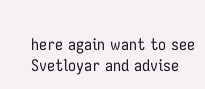here again want to see Svetloyar and advise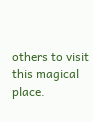others to visit this magical place.